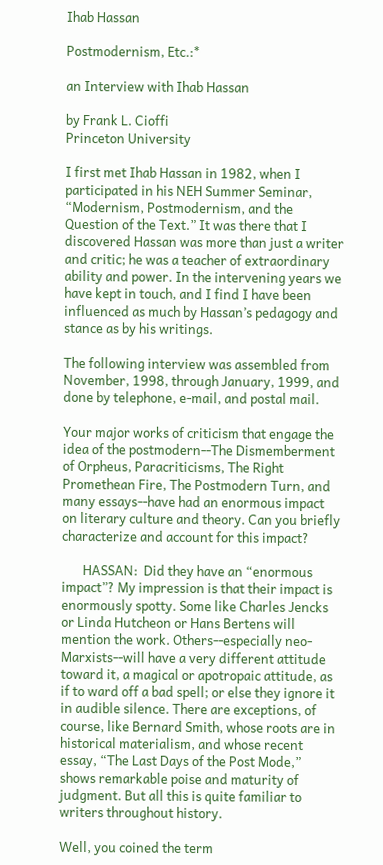Ihab Hassan

Postmodernism, Etc.:*

an Interview with Ihab Hassan

by Frank L. Cioffi
Princeton University

I first met Ihab Hassan in 1982, when I participated in his NEH Summer Seminar, “Modernism, Postmodernism, and the Question of the Text.” It was there that I discovered Hassan was more than just a writer and critic; he was a teacher of extraordinary ability and power. In the intervening years we have kept in touch, and I find I have been influenced as much by Hassan’s pedagogy and stance as by his writings.

The following interview was assembled from November, 1998, through January, 1999, and done by telephone, e-mail, and postal mail.

Your major works of criticism that engage the idea of the postmodern--The Dismemberment of Orpheus, Paracriticisms, The Right Promethean Fire, The Postmodern Turn, and many essays--have had an enormous impact on literary culture and theory. Can you briefly characterize and account for this impact?

       HASSAN:  Did they have an “enormous impact”? My impression is that their impact is enormously spotty. Some like Charles Jencks or Linda Hutcheon or Hans Bertens will mention the work. Others--especially neo-Marxists--will have a very different attitude toward it, a magical or apotropaic attitude, as if to ward off a bad spell; or else they ignore it in audible silence. There are exceptions, of course, like Bernard Smith, whose roots are in historical materialism, and whose recent essay, “The Last Days of the Post Mode,” shows remarkable poise and maturity of judgment. But all this is quite familiar to writers throughout history.

Well, you coined the term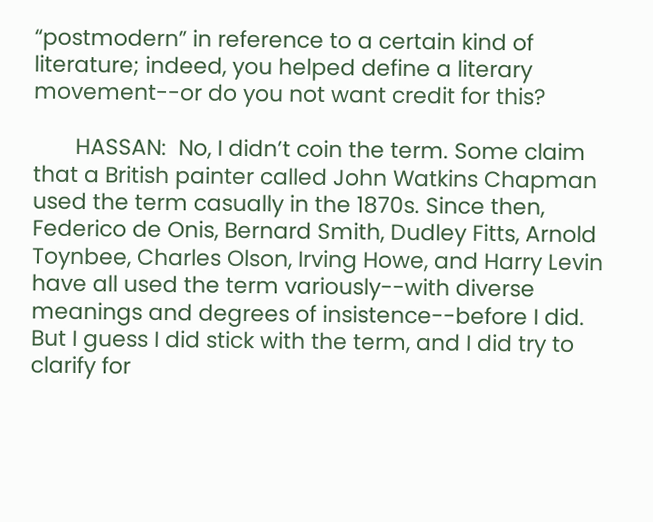“postmodern” in reference to a certain kind of literature; indeed, you helped define a literary movement--or do you not want credit for this?

       HASSAN:  No, I didn’t coin the term. Some claim that a British painter called John Watkins Chapman used the term casually in the 1870s. Since then, Federico de Onis, Bernard Smith, Dudley Fitts, Arnold Toynbee, Charles Olson, Irving Howe, and Harry Levin have all used the term variously--with diverse meanings and degrees of insistence--before I did. But I guess I did stick with the term, and I did try to clarify for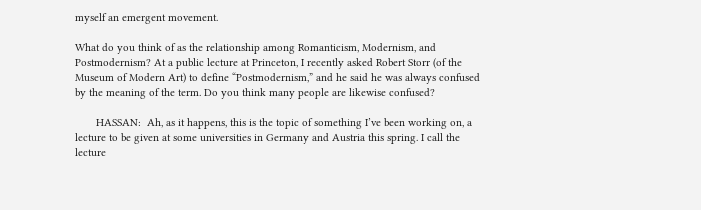myself an emergent movement.

What do you think of as the relationship among Romanticism, Modernism, and Postmodernism? At a public lecture at Princeton, I recently asked Robert Storr (of the Museum of Modern Art) to define “Postmodernism,” and he said he was always confused by the meaning of the term. Do you think many people are likewise confused?

       HASSAN:  Ah, as it happens, this is the topic of something I’ve been working on, a lecture to be given at some universities in Germany and Austria this spring. I call the lecture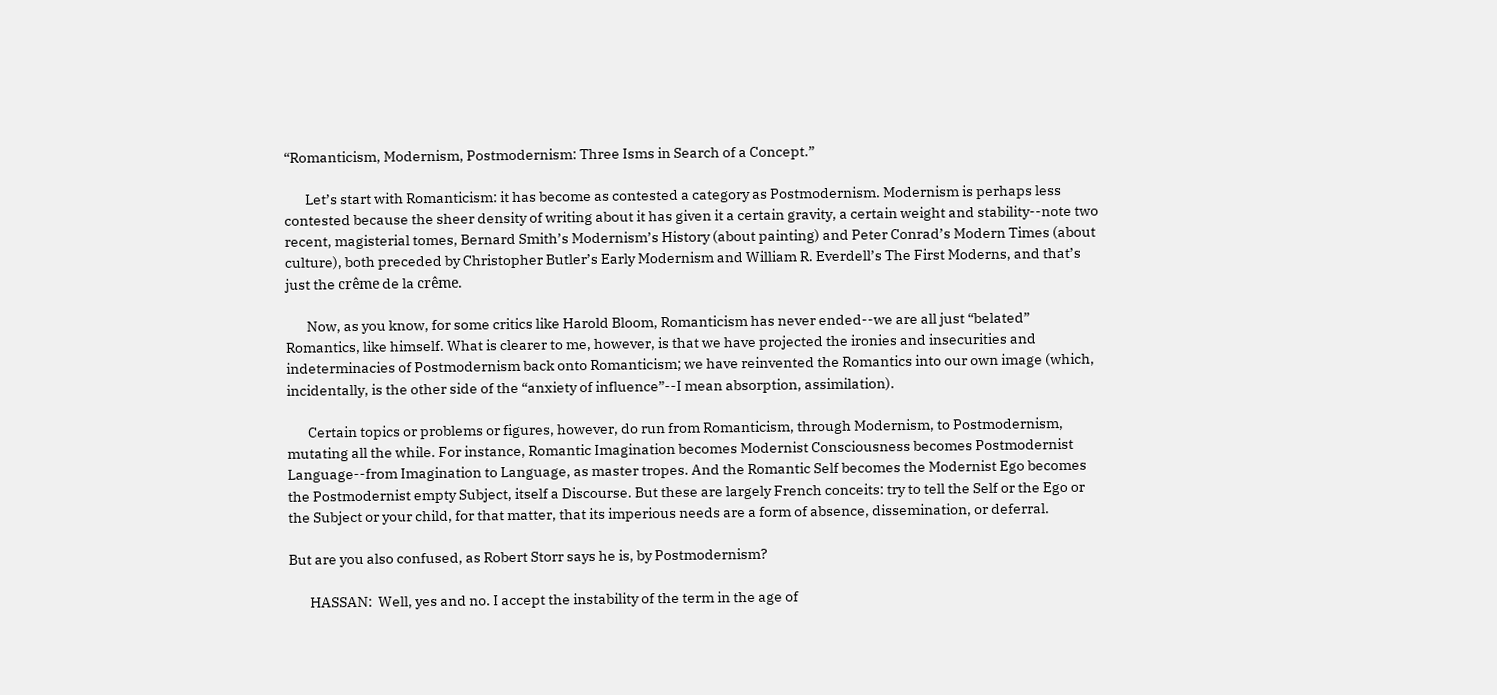“Romanticism, Modernism, Postmodernism: Three Isms in Search of a Concept.”

       Let’s start with Romanticism: it has become as contested a category as Postmodernism. Modernism is perhaps less contested because the sheer density of writing about it has given it a certain gravity, a certain weight and stability--note two recent, magisterial tomes, Bernard Smith’s Modernism’s History (about painting) and Peter Conrad’s Modern Times (about culture), both preceded by Christopher Butler’s Early Modernism and William R. Everdell’s The First Moderns, and that’s just the crême de la crême.

       Now, as you know, for some critics like Harold Bloom, Romanticism has never ended--we are all just “belated” Romantics, like himself. What is clearer to me, however, is that we have projected the ironies and insecurities and indeterminacies of Postmodernism back onto Romanticism; we have reinvented the Romantics into our own image (which, incidentally, is the other side of the “anxiety of influence”--I mean absorption, assimilation).

       Certain topics or problems or figures, however, do run from Romanticism, through Modernism, to Postmodernism, mutating all the while. For instance, Romantic Imagination becomes Modernist Consciousness becomes Postmodernist Language--from Imagination to Language, as master tropes. And the Romantic Self becomes the Modernist Ego becomes the Postmodernist empty Subject, itself a Discourse. But these are largely French conceits: try to tell the Self or the Ego or the Subject or your child, for that matter, that its imperious needs are a form of absence, dissemination, or deferral.

But are you also confused, as Robert Storr says he is, by Postmodernism?

       HASSAN:  Well, yes and no. I accept the instability of the term in the age of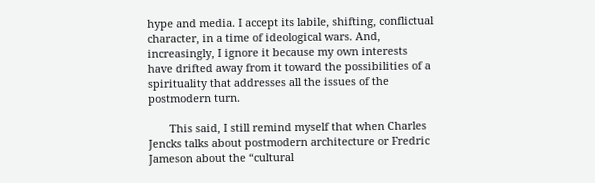hype and media. I accept its labile, shifting, conflictual character, in a time of ideological wars. And, increasingly, I ignore it because my own interests have drifted away from it toward the possibilities of a spirituality that addresses all the issues of the postmodern turn.

       This said, I still remind myself that when Charles Jencks talks about postmodern architecture or Fredric Jameson about the “cultural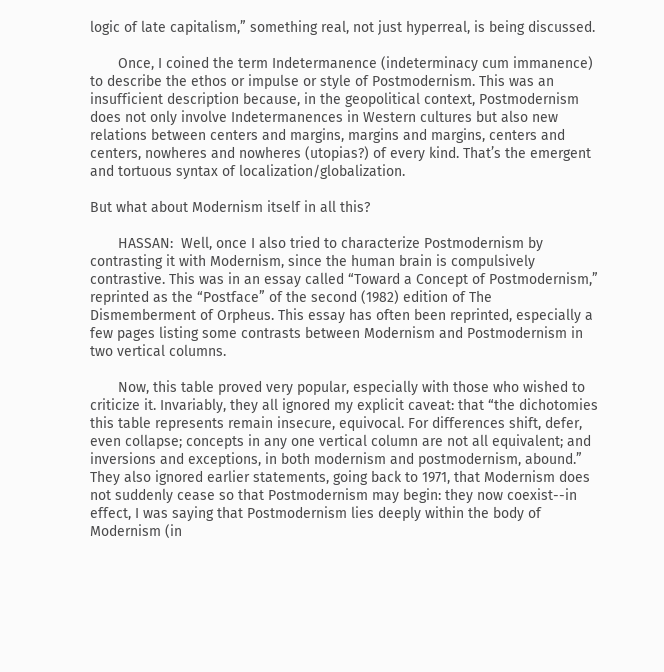logic of late capitalism,” something real, not just hyperreal, is being discussed.

       Once, I coined the term Indetermanence (indeterminacy cum immanence) to describe the ethos or impulse or style of Postmodernism. This was an insufficient description because, in the geopolitical context, Postmodernism does not only involve Indetermanences in Western cultures but also new relations between centers and margins, margins and margins, centers and centers, nowheres and nowheres (utopias?) of every kind. That’s the emergent and tortuous syntax of localization/globalization.

But what about Modernism itself in all this?

       HASSAN:  Well, once I also tried to characterize Postmodernism by contrasting it with Modernism, since the human brain is compulsively contrastive. This was in an essay called “Toward a Concept of Postmodernism,” reprinted as the “Postface” of the second (1982) edition of The Dismemberment of Orpheus. This essay has often been reprinted, especially a few pages listing some contrasts between Modernism and Postmodernism in two vertical columns.

       Now, this table proved very popular, especially with those who wished to criticize it. Invariably, they all ignored my explicit caveat: that “the dichotomies this table represents remain insecure, equivocal. For differences shift, defer, even collapse; concepts in any one vertical column are not all equivalent; and inversions and exceptions, in both modernism and postmodernism, abound.” They also ignored earlier statements, going back to 1971, that Modernism does not suddenly cease so that Postmodernism may begin: they now coexist--in effect, I was saying that Postmodernism lies deeply within the body of Modernism (in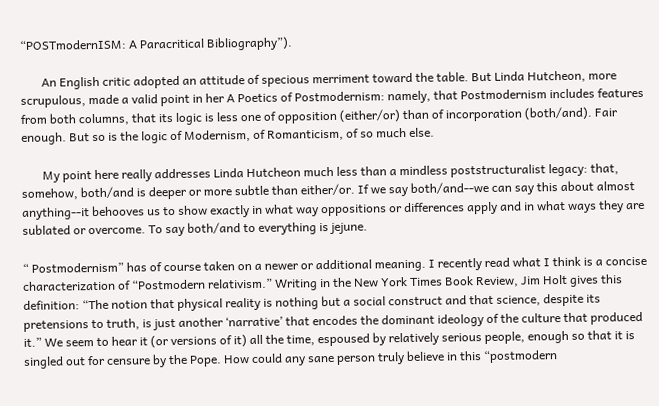“POSTmodernISM: A Paracritical Bibliography”).

       An English critic adopted an attitude of specious merriment toward the table. But Linda Hutcheon, more scrupulous, made a valid point in her A Poetics of Postmodernism: namely, that Postmodernism includes features from both columns, that its logic is less one of opposition (either/or) than of incorporation (both/and). Fair enough. But so is the logic of Modernism, of Romanticism, of so much else.

       My point here really addresses Linda Hutcheon much less than a mindless poststructuralist legacy: that, somehow, both/and is deeper or more subtle than either/or. If we say both/and--we can say this about almost anything--it behooves us to show exactly in what way oppositions or differences apply and in what ways they are sublated or overcome. To say both/and to everything is jejune.

“ Postmodernism” has of course taken on a newer or additional meaning. I recently read what I think is a concise characterization of “Postmodern relativism.” Writing in the New York Times Book Review, Jim Holt gives this definition: “The notion that physical reality is nothing but a social construct and that science, despite its pretensions to truth, is just another ‘narrative’ that encodes the dominant ideology of the culture that produced it.” We seem to hear it (or versions of it) all the time, espoused by relatively serious people, enough so that it is singled out for censure by the Pope. How could any sane person truly believe in this “postmodern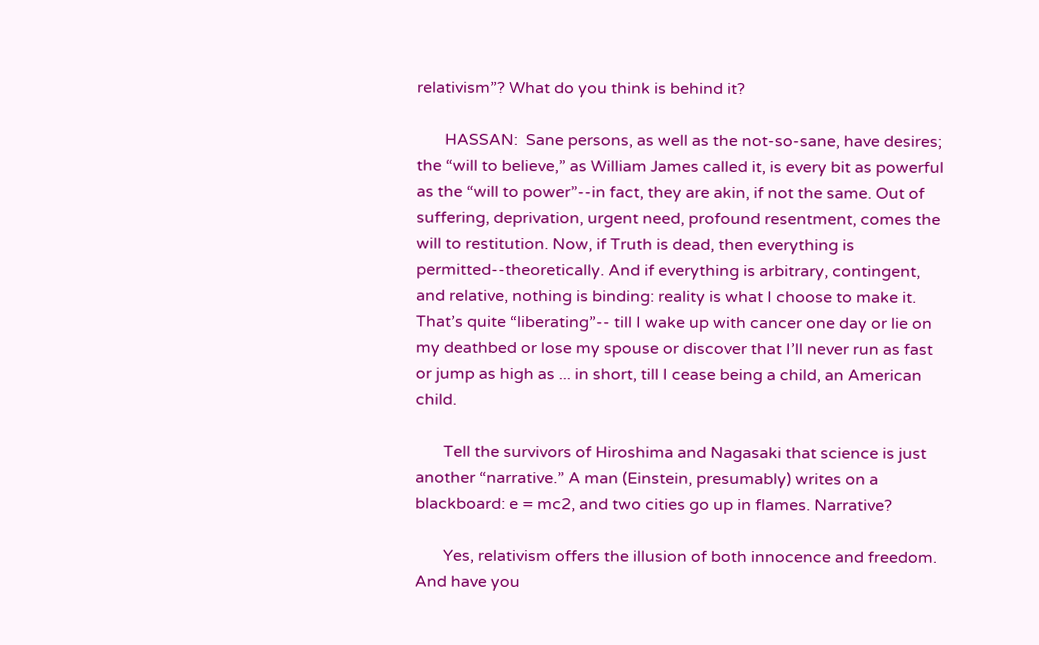relativism”? What do you think is behind it?

       HASSAN:  Sane persons, as well as the not-so-sane, have desires; the “will to believe,” as William James called it, is every bit as powerful as the “will to power”--in fact, they are akin, if not the same. Out of suffering, deprivation, urgent need, profound resentment, comes the will to restitution. Now, if Truth is dead, then everything is permitted--theoretically. And if everything is arbitrary, contingent, and relative, nothing is binding: reality is what I choose to make it. That’s quite “liberating”-- till I wake up with cancer one day or lie on my deathbed or lose my spouse or discover that I’ll never run as fast or jump as high as ... in short, till I cease being a child, an American child.

       Tell the survivors of Hiroshima and Nagasaki that science is just another “narrative.” A man (Einstein, presumably) writes on a blackboard: e = mc2, and two cities go up in flames. Narrative?

       Yes, relativism offers the illusion of both innocence and freedom. And have you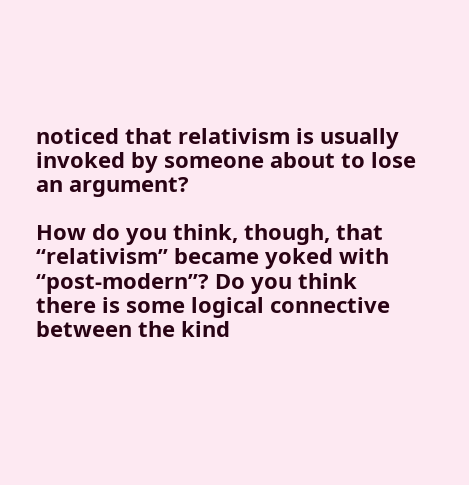noticed that relativism is usually invoked by someone about to lose an argument?

How do you think, though, that “relativism” became yoked with “post-modern”? Do you think there is some logical connective between the kind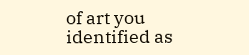of art you identified as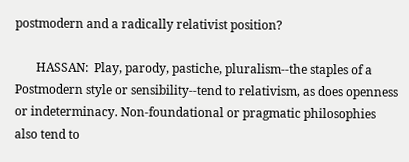postmodern and a radically relativist position?

       HASSAN:  Play, parody, pastiche, pluralism--the staples of a Postmodern style or sensibility--tend to relativism, as does openness or indeterminacy. Non-foundational or pragmatic philosophies also tend to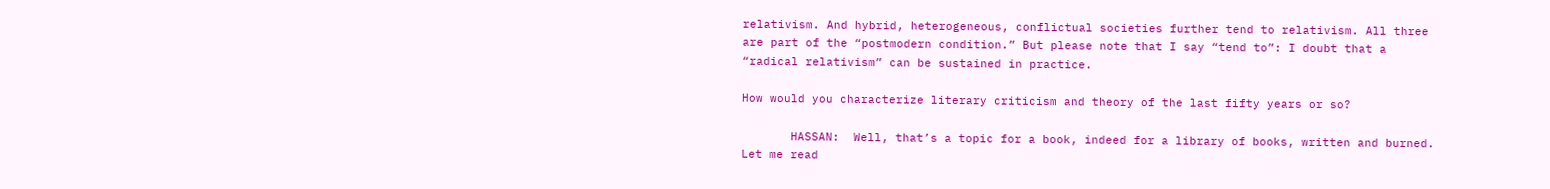relativism. And hybrid, heterogeneous, conflictual societies further tend to relativism. All three are part of the “postmodern condition.” But please note that I say “tend to”: I doubt that a “radical relativism” can be sustained in practice.

How would you characterize literary criticism and theory of the last fifty years or so?

       HASSAN:  Well, that’s a topic for a book, indeed for a library of books, written and burned. Let me read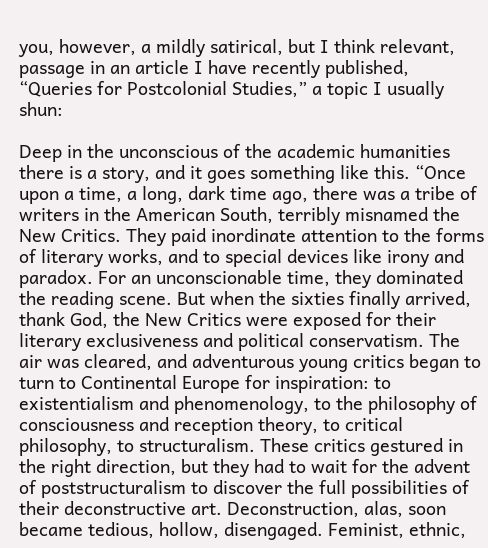you, however, a mildly satirical, but I think relevant, passage in an article I have recently published, “Queries for Postcolonial Studies,” a topic I usually shun:

Deep in the unconscious of the academic humanities there is a story, and it goes something like this. “Once upon a time, a long, dark time ago, there was a tribe of writers in the American South, terribly misnamed the New Critics. They paid inordinate attention to the forms of literary works, and to special devices like irony and paradox. For an unconscionable time, they dominated the reading scene. But when the sixties finally arrived, thank God, the New Critics were exposed for their literary exclusiveness and political conservatism. The air was cleared, and adventurous young critics began to turn to Continental Europe for inspiration: to existentialism and phenomenology, to the philosophy of consciousness and reception theory, to critical philosophy, to structuralism. These critics gestured in the right direction, but they had to wait for the advent of poststructuralism to discover the full possibilities of their deconstructive art. Deconstruction, alas, soon became tedious, hollow, disengaged. Feminist, ethnic,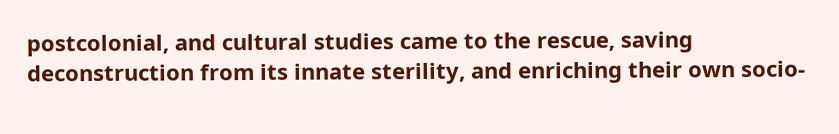postcolonial, and cultural studies came to the rescue, saving deconstruction from its innate sterility, and enriching their own socio-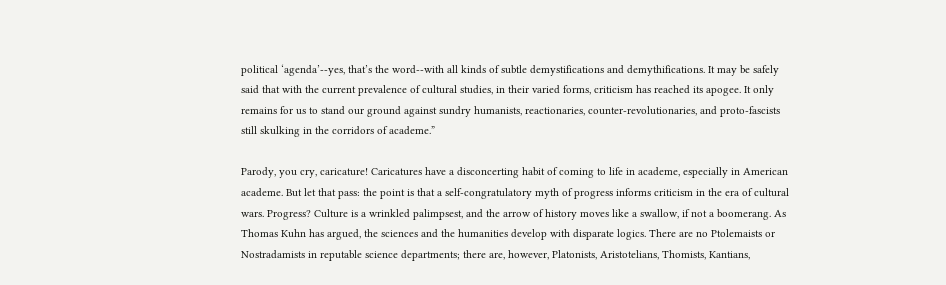political ‘agenda’--yes, that’s the word--with all kinds of subtle demystifications and demythifications. It may be safely said that with the current prevalence of cultural studies, in their varied forms, criticism has reached its apogee. It only remains for us to stand our ground against sundry humanists, reactionaries, counter-revolutionaries, and proto-fascists still skulking in the corridors of academe.”

Parody, you cry, caricature! Caricatures have a disconcerting habit of coming to life in academe, especially in American academe. But let that pass: the point is that a self-congratulatory myth of progress informs criticism in the era of cultural wars. Progress? Culture is a wrinkled palimpsest, and the arrow of history moves like a swallow, if not a boomerang. As Thomas Kuhn has argued, the sciences and the humanities develop with disparate logics. There are no Ptolemaists or Nostradamists in reputable science departments; there are, however, Platonists, Aristotelians, Thomists, Kantians,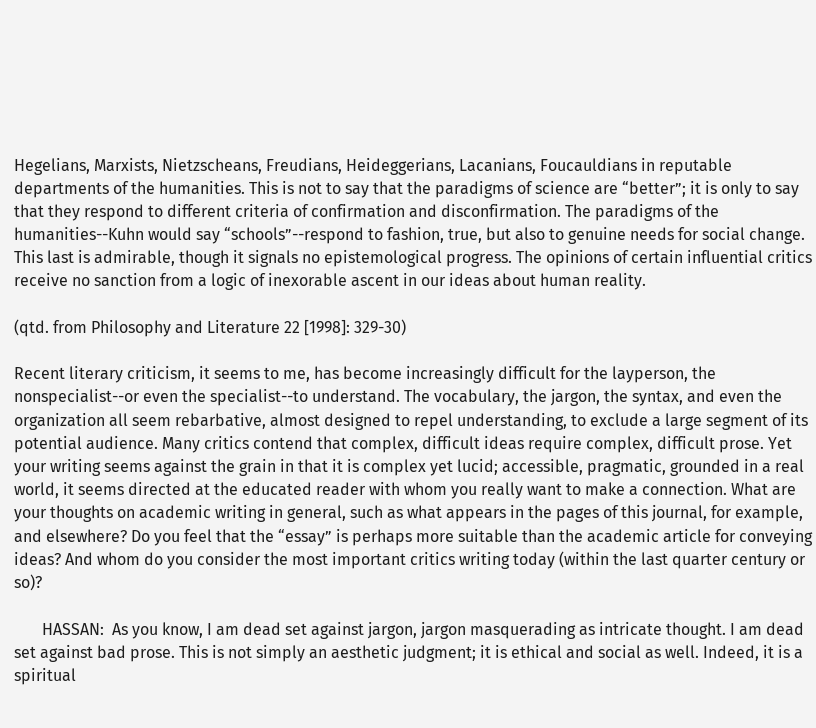Hegelians, Marxists, Nietzscheans, Freudians, Heideggerians, Lacanians, Foucauldians in reputable departments of the humanities. This is not to say that the paradigms of science are “better”; it is only to say that they respond to different criteria of confirmation and disconfirmation. The paradigms of the humanities--Kuhn would say “schools”--respond to fashion, true, but also to genuine needs for social change. This last is admirable, though it signals no epistemological progress. The opinions of certain influential critics receive no sanction from a logic of inexorable ascent in our ideas about human reality.

(qtd. from Philosophy and Literature 22 [1998]: 329-30)

Recent literary criticism, it seems to me, has become increasingly difficult for the layperson, the nonspecialist--or even the specialist--to understand. The vocabulary, the jargon, the syntax, and even the organization all seem rebarbative, almost designed to repel understanding, to exclude a large segment of its potential audience. Many critics contend that complex, difficult ideas require complex, difficult prose. Yet your writing seems against the grain in that it is complex yet lucid; accessible, pragmatic, grounded in a real world, it seems directed at the educated reader with whom you really want to make a connection. What are your thoughts on academic writing in general, such as what appears in the pages of this journal, for example, and elsewhere? Do you feel that the “essay” is perhaps more suitable than the academic article for conveying ideas? And whom do you consider the most important critics writing today (within the last quarter century or so)?

       HASSAN:  As you know, I am dead set against jargon, jargon masquerading as intricate thought. I am dead set against bad prose. This is not simply an aesthetic judgment; it is ethical and social as well. Indeed, it is a spiritual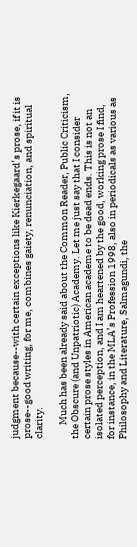judgment because--with certain exceptions like Kierkegaard’s prose, if it is prose--good writing, for me, combines gaiety, renunciation, and spiritual clarity.

       Much has been already said about the Common Reader, Public Criticism, the Obscure (and Unpatriotic) Academy. Let me just say that I consider certain prose styles in American academe to be dead ends. This is not an isolated perception, and I am heartened by the good, working prose I find, for instance, in the MLA’s Profession 1998, also in periodicals as various as Philosophy and Literature, Salmagundi, the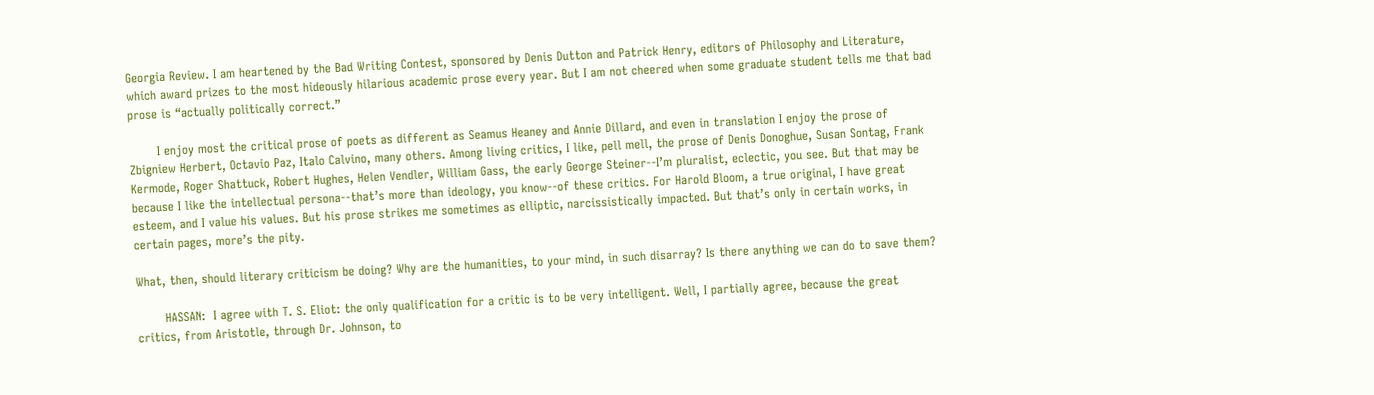Georgia Review. I am heartened by the Bad Writing Contest, sponsored by Denis Dutton and Patrick Henry, editors of Philosophy and Literature, which award prizes to the most hideously hilarious academic prose every year. But I am not cheered when some graduate student tells me that bad prose is “actually politically correct.”

       I enjoy most the critical prose of poets as different as Seamus Heaney and Annie Dillard, and even in translation I enjoy the prose of Zbigniew Herbert, Octavio Paz, Italo Calvino, many others. Among living critics, I like, pell mell, the prose of Denis Donoghue, Susan Sontag, Frank Kermode, Roger Shattuck, Robert Hughes, Helen Vendler, William Gass, the early George Steiner--I’m pluralist, eclectic, you see. But that may be because I like the intellectual persona--that’s more than ideology, you know--of these critics. For Harold Bloom, a true original, I have great esteem, and I value his values. But his prose strikes me sometimes as elliptic, narcissistically impacted. But that’s only in certain works, in certain pages, more’s the pity.

What, then, should literary criticism be doing? Why are the humanities, to your mind, in such disarray? Is there anything we can do to save them?

       HASSAN:  I agree with T. S. Eliot: the only qualification for a critic is to be very intelligent. Well, I partially agree, because the great critics, from Aristotle, through Dr. Johnson, to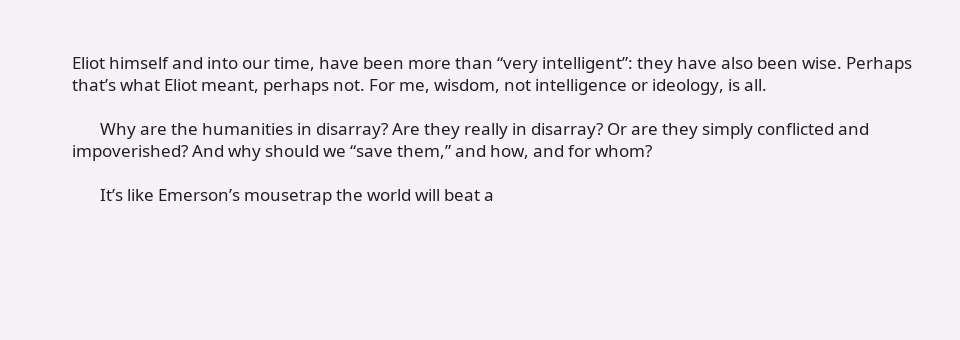Eliot himself and into our time, have been more than “very intelligent”: they have also been wise. Perhaps that’s what Eliot meant, perhaps not. For me, wisdom, not intelligence or ideology, is all.

       Why are the humanities in disarray? Are they really in disarray? Or are they simply conflicted and impoverished? And why should we “save them,” and how, and for whom?

       It’s like Emerson’s mousetrap the world will beat a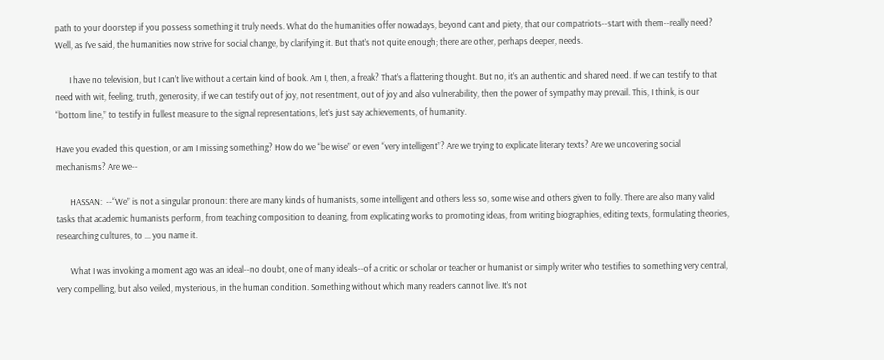path to your doorstep if you possess something it truly needs. What do the humanities offer nowadays, beyond cant and piety, that our compatriots--start with them--really need? Well, as I’ve said, the humanities now strive for social change, by clarifying it. But that’s not quite enough; there are other, perhaps deeper, needs.

       I have no television, but I can’t live without a certain kind of book. Am I, then, a freak? That’s a flattering thought. But no, it’s an authentic and shared need. If we can testify to that need with wit, feeling, truth, generosity, if we can testify out of joy, not resentment, out of joy and also vulnerability, then the power of sympathy may prevail. This, I think, is our “bottom line,” to testify in fullest measure to the signal representations, let’s just say achievements, of humanity.

Have you evaded this question, or am I missing something? How do we “be wise” or even “very intelligent”? Are we trying to explicate literary texts? Are we uncovering social mechanisms? Are we--

       HASSAN:  --“We” is not a singular pronoun: there are many kinds of humanists, some intelligent and others less so, some wise and others given to folly. There are also many valid tasks that academic humanists perform, from teaching composition to deaning, from explicating works to promoting ideas, from writing biographies, editing texts, formulating theories, researching cultures, to ... you name it.

       What I was invoking a moment ago was an ideal--no doubt, one of many ideals--of a critic or scholar or teacher or humanist or simply writer who testifies to something very central, very compelling, but also veiled, mysterious, in the human condition. Something without which many readers cannot live. It’s not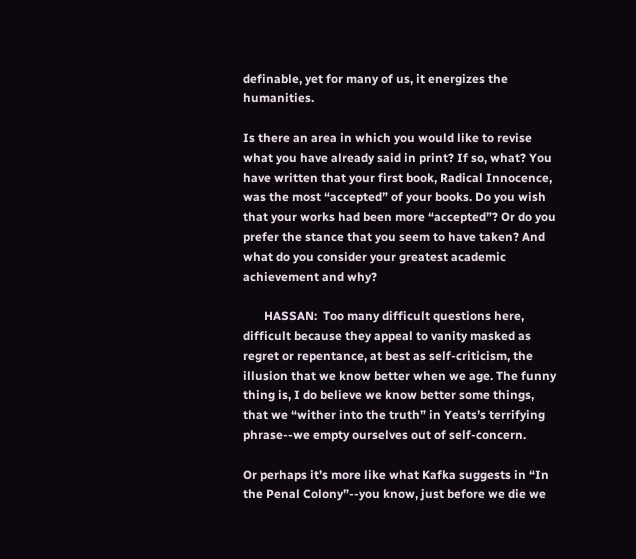definable, yet for many of us, it energizes the humanities.

Is there an area in which you would like to revise what you have already said in print? If so, what? You have written that your first book, Radical Innocence, was the most “accepted” of your books. Do you wish that your works had been more “accepted”? Or do you prefer the stance that you seem to have taken? And what do you consider your greatest academic achievement and why?

       HASSAN:  Too many difficult questions here, difficult because they appeal to vanity masked as regret or repentance, at best as self-criticism, the illusion that we know better when we age. The funny thing is, I do believe we know better some things, that we “wither into the truth” in Yeats’s terrifying phrase--we empty ourselves out of self-concern.

Or perhaps it’s more like what Kafka suggests in “In the Penal Colony”--you know, just before we die we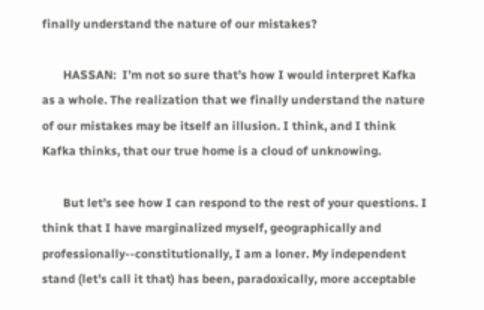finally understand the nature of our mistakes?

       HASSAN:  I’m not so sure that’s how I would interpret Kafka as a whole. The realization that we finally understand the nature of our mistakes may be itself an illusion. I think, and I think Kafka thinks, that our true home is a cloud of unknowing.

       But let’s see how I can respond to the rest of your questions. I think that I have marginalized myself, geographically and professionally--constitutionally, I am a loner. My independent stand (let’s call it that) has been, paradoxically, more acceptable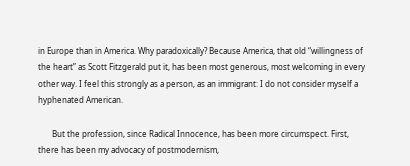in Europe than in America. Why paradoxically? Because America, that old “willingness of the heart” as Scott Fitzgerald put it, has been most generous, most welcoming in every other way. I feel this strongly as a person, as an immigrant: I do not consider myself a hyphenated American.

       But the profession, since Radical Innocence, has been more circumspect. First, there has been my advocacy of postmodernism,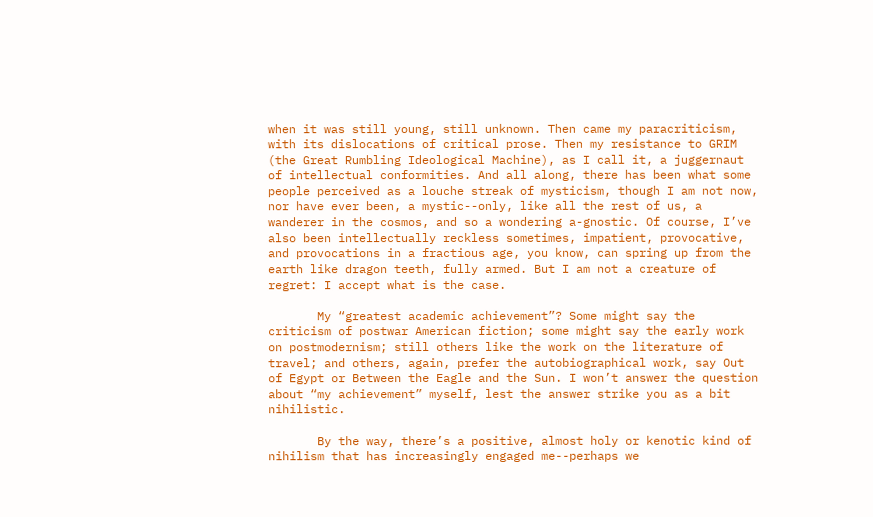when it was still young, still unknown. Then came my paracriticism, with its dislocations of critical prose. Then my resistance to GRIM (the Great Rumbling Ideological Machine), as I call it, a juggernaut of intellectual conformities. And all along, there has been what some people perceived as a louche streak of mysticism, though I am not now, nor have ever been, a mystic--only, like all the rest of us, a wanderer in the cosmos, and so a wondering a-gnostic. Of course, I’ve also been intellectually reckless sometimes, impatient, provocative, and provocations in a fractious age, you know, can spring up from the earth like dragon teeth, fully armed. But I am not a creature of regret: I accept what is the case.

       My “greatest academic achievement”? Some might say the criticism of postwar American fiction; some might say the early work on postmodernism; still others like the work on the literature of travel; and others, again, prefer the autobiographical work, say Out of Egypt or Between the Eagle and the Sun. I won’t answer the question about “my achievement” myself, lest the answer strike you as a bit nihilistic.

       By the way, there’s a positive, almost holy or kenotic kind of nihilism that has increasingly engaged me--perhaps we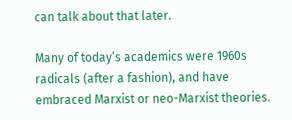can talk about that later.

Many of today’s academics were 1960s radicals (after a fashion), and have embraced Marxist or neo-Marxist theories.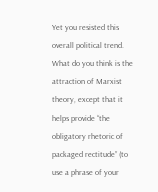Yet you resisted this overall political trend. What do you think is the attraction of Marxist theory, except that it helps provide “the obligatory rhetoric of packaged rectitude” (to use a phrase of your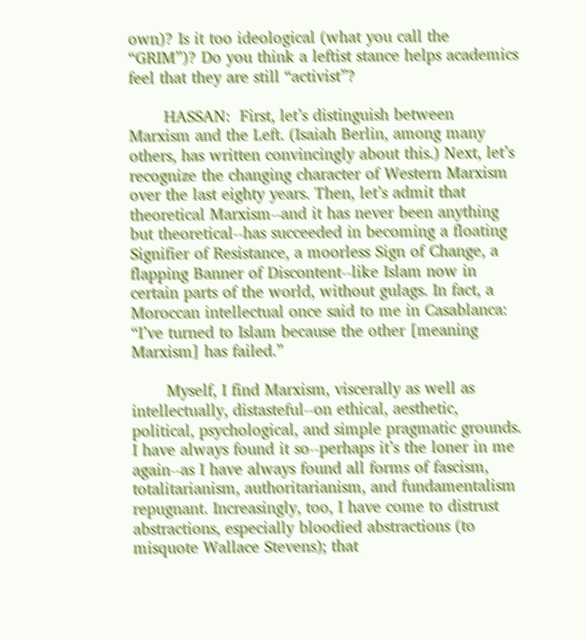own)? Is it too ideological (what you call the “GRIM”)? Do you think a leftist stance helps academics feel that they are still “activist”?

       HASSAN:  First, let’s distinguish between Marxism and the Left. (Isaiah Berlin, among many others, has written convincingly about this.) Next, let’s recognize the changing character of Western Marxism over the last eighty years. Then, let’s admit that theoretical Marxism--and it has never been anything but theoretical--has succeeded in becoming a floating Signifier of Resistance, a moorless Sign of Change, a flapping Banner of Discontent--like Islam now in certain parts of the world, without gulags. In fact, a Moroccan intellectual once said to me in Casablanca: “I’ve turned to Islam because the other [meaning Marxism] has failed.”

       Myself, I find Marxism, viscerally as well as intellectually, distasteful--on ethical, aesthetic, political, psychological, and simple pragmatic grounds. I have always found it so--perhaps it’s the loner in me again--as I have always found all forms of fascism, totalitarianism, authoritarianism, and fundamentalism repugnant. Increasingly, too, I have come to distrust abstractions, especially bloodied abstractions (to misquote Wallace Stevens); that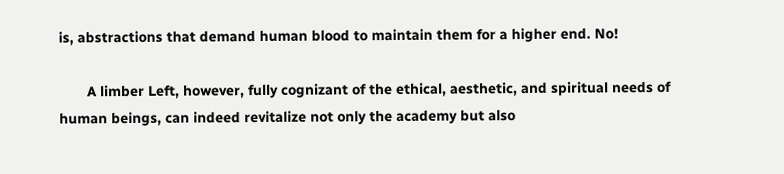is, abstractions that demand human blood to maintain them for a higher end. No!

       A limber Left, however, fully cognizant of the ethical, aesthetic, and spiritual needs of human beings, can indeed revitalize not only the academy but also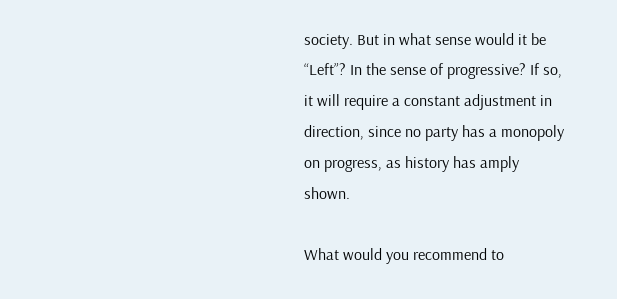society. But in what sense would it be “Left”? In the sense of progressive? If so, it will require a constant adjustment in direction, since no party has a monopoly on progress, as history has amply shown.

What would you recommend to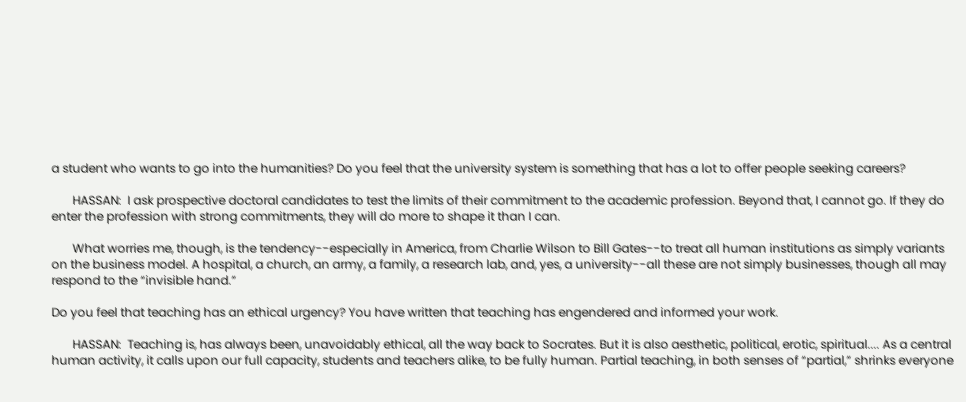a student who wants to go into the humanities? Do you feel that the university system is something that has a lot to offer people seeking careers?

       HASSAN:  I ask prospective doctoral candidates to test the limits of their commitment to the academic profession. Beyond that, I cannot go. If they do enter the profession with strong commitments, they will do more to shape it than I can.

       What worries me, though, is the tendency--especially in America, from Charlie Wilson to Bill Gates--to treat all human institutions as simply variants on the business model. A hospital, a church, an army, a family, a research lab, and, yes, a university--all these are not simply businesses, though all may respond to the “invisible hand.”

Do you feel that teaching has an ethical urgency? You have written that teaching has engendered and informed your work.

       HASSAN:  Teaching is, has always been, unavoidably ethical, all the way back to Socrates. But it is also aesthetic, political, erotic, spiritual.... As a central human activity, it calls upon our full capacity, students and teachers alike, to be fully human. Partial teaching, in both senses of “partial,” shrinks everyone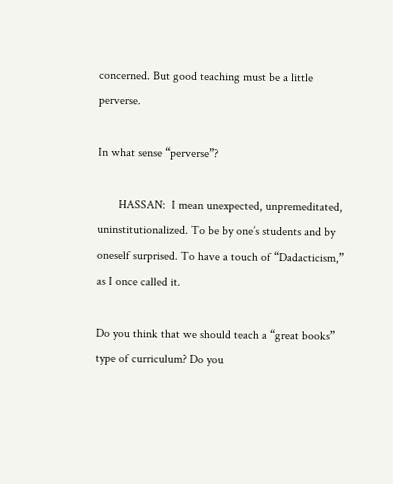concerned. But good teaching must be a little perverse.

In what sense “perverse”?

       HASSAN:  I mean unexpected, unpremeditated, uninstitutionalized. To be by one’s students and by oneself surprised. To have a touch of “Dadacticism,” as I once called it.

Do you think that we should teach a “great books” type of curriculum? Do you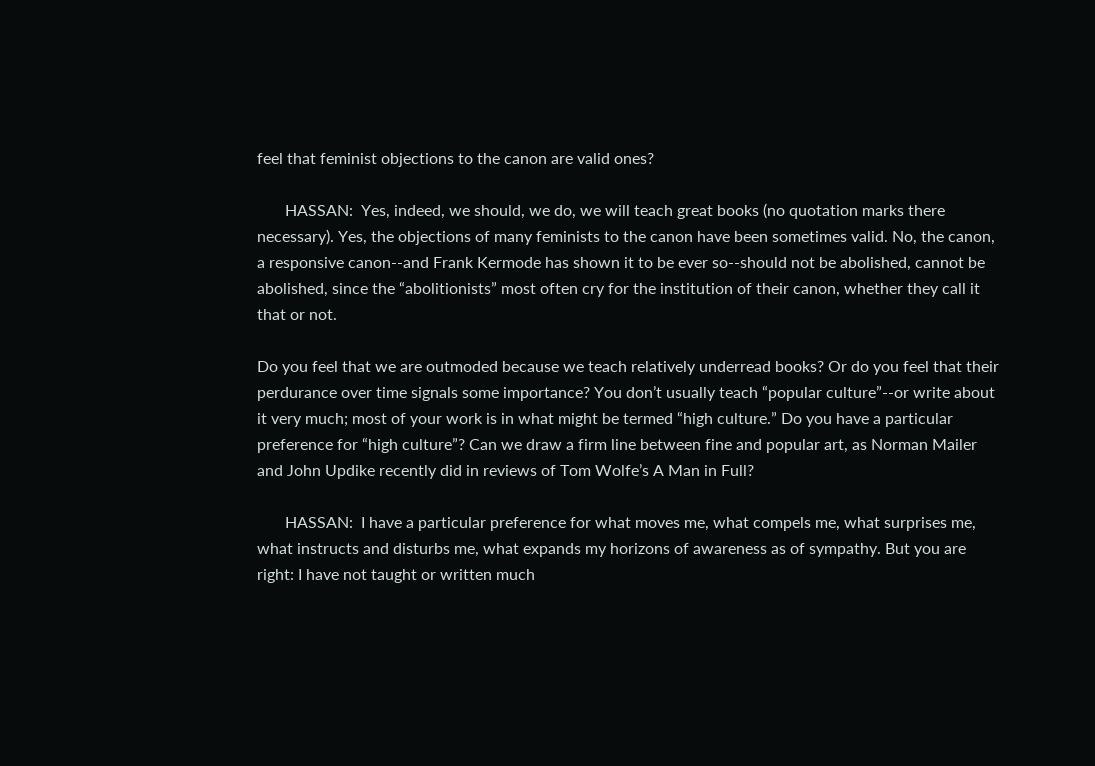feel that feminist objections to the canon are valid ones?

       HASSAN:  Yes, indeed, we should, we do, we will teach great books (no quotation marks there necessary). Yes, the objections of many feminists to the canon have been sometimes valid. No, the canon, a responsive canon--and Frank Kermode has shown it to be ever so--should not be abolished, cannot be abolished, since the “abolitionists” most often cry for the institution of their canon, whether they call it that or not.

Do you feel that we are outmoded because we teach relatively underread books? Or do you feel that their perdurance over time signals some importance? You don’t usually teach “popular culture”--or write about it very much; most of your work is in what might be termed “high culture.” Do you have a particular preference for “high culture”? Can we draw a firm line between fine and popular art, as Norman Mailer and John Updike recently did in reviews of Tom Wolfe’s A Man in Full?

       HASSAN:  I have a particular preference for what moves me, what compels me, what surprises me, what instructs and disturbs me, what expands my horizons of awareness as of sympathy. But you are right: I have not taught or written much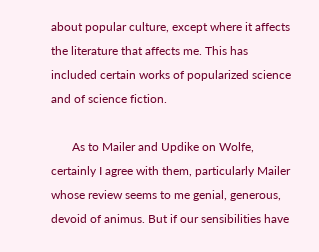about popular culture, except where it affects the literature that affects me. This has included certain works of popularized science and of science fiction.

       As to Mailer and Updike on Wolfe, certainly I agree with them, particularly Mailer whose review seems to me genial, generous, devoid of animus. But if our sensibilities have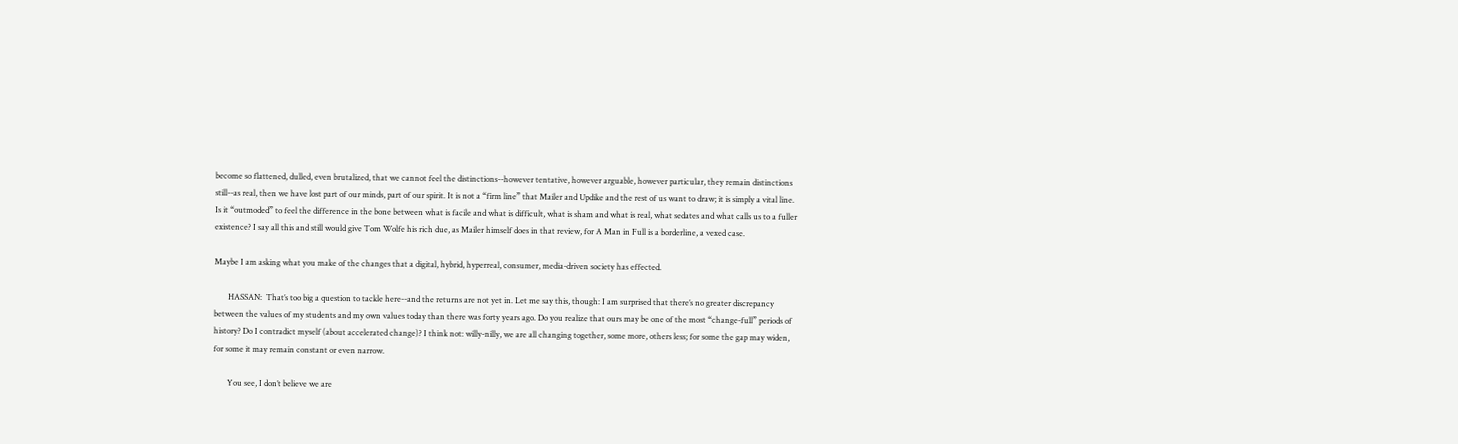become so flattened, dulled, even brutalized, that we cannot feel the distinctions--however tentative, however arguable, however particular, they remain distinctions still--as real, then we have lost part of our minds, part of our spirit. It is not a “firm line” that Mailer and Updike and the rest of us want to draw; it is simply a vital line. Is it “outmoded” to feel the difference in the bone between what is facile and what is difficult, what is sham and what is real, what sedates and what calls us to a fuller existence? I say all this and still would give Tom Wolfe his rich due, as Mailer himself does in that review, for A Man in Full is a borderline, a vexed case.

Maybe I am asking what you make of the changes that a digital, hybrid, hyperreal, consumer, media-driven society has effected.

       HASSAN:  That’s too big a question to tackle here--and the returns are not yet in. Let me say this, though: I am surprised that there’s no greater discrepancy between the values of my students and my own values today than there was forty years ago. Do you realize that ours may be one of the most “change-full” periods of history? Do I contradict myself (about accelerated change)? I think not: willy-nilly, we are all changing together, some more, others less; for some the gap may widen, for some it may remain constant or even narrow.

       You see, I don’t believe we are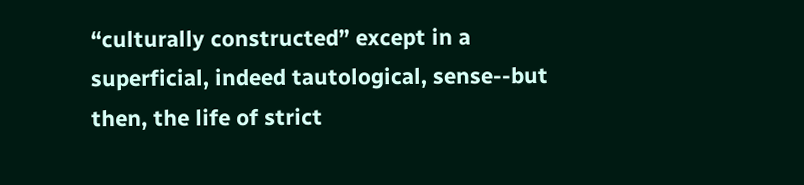“culturally constructed” except in a superficial, indeed tautological, sense--but then, the life of strict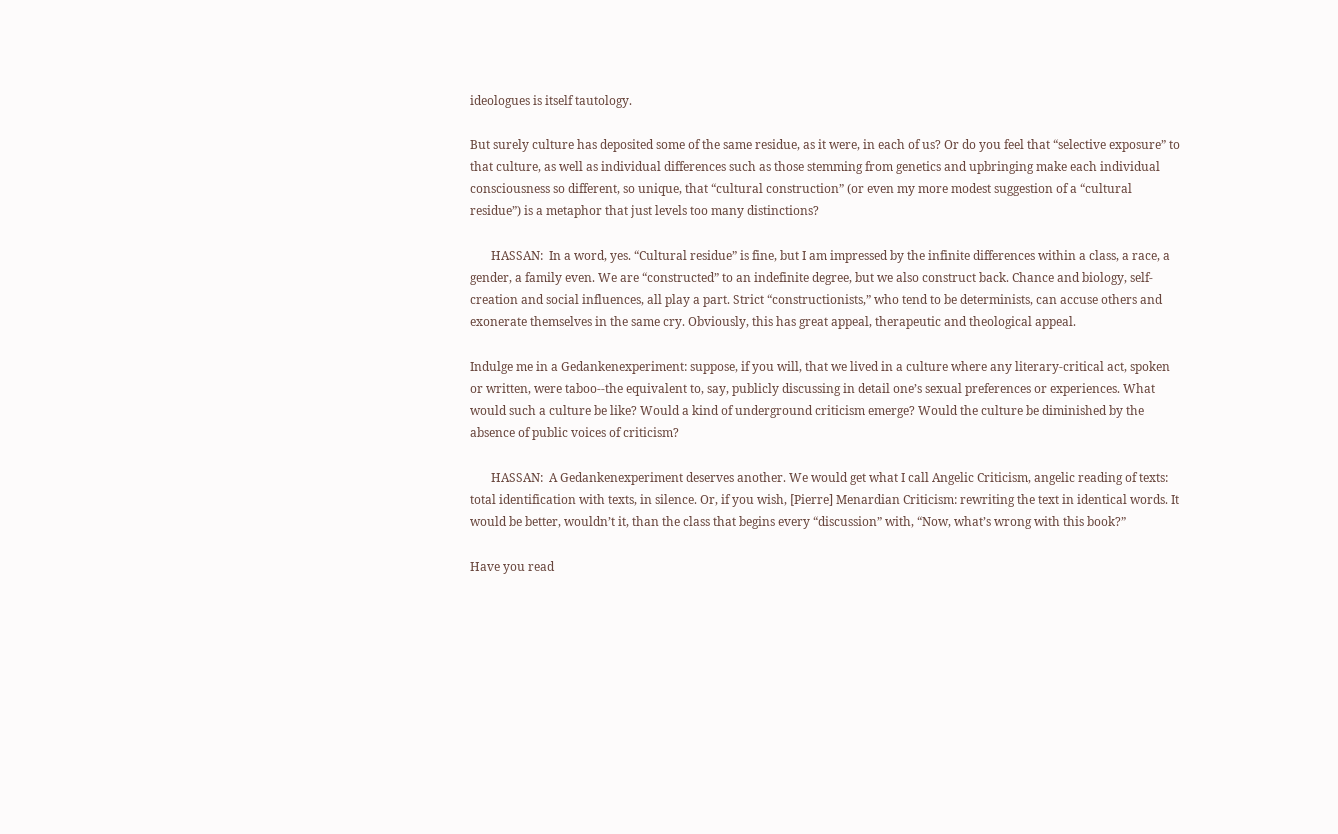ideologues is itself tautology.

But surely culture has deposited some of the same residue, as it were, in each of us? Or do you feel that “selective exposure” to that culture, as well as individual differences such as those stemming from genetics and upbringing make each individual consciousness so different, so unique, that “cultural construction” (or even my more modest suggestion of a “cultural residue”) is a metaphor that just levels too many distinctions?

       HASSAN:  In a word, yes. “Cultural residue” is fine, but I am impressed by the infinite differences within a class, a race, a gender, a family even. We are “constructed” to an indefinite degree, but we also construct back. Chance and biology, self-creation and social influences, all play a part. Strict “constructionists,” who tend to be determinists, can accuse others and exonerate themselves in the same cry. Obviously, this has great appeal, therapeutic and theological appeal.

Indulge me in a Gedankenexperiment: suppose, if you will, that we lived in a culture where any literary-critical act, spoken or written, were taboo--the equivalent to, say, publicly discussing in detail one’s sexual preferences or experiences. What would such a culture be like? Would a kind of underground criticism emerge? Would the culture be diminished by the absence of public voices of criticism?

       HASSAN:  A Gedankenexperiment deserves another. We would get what I call Angelic Criticism, angelic reading of texts: total identification with texts, in silence. Or, if you wish, [Pierre] Menardian Criticism: rewriting the text in identical words. It would be better, wouldn’t it, than the class that begins every “discussion” with, “Now, what’s wrong with this book?”

Have you read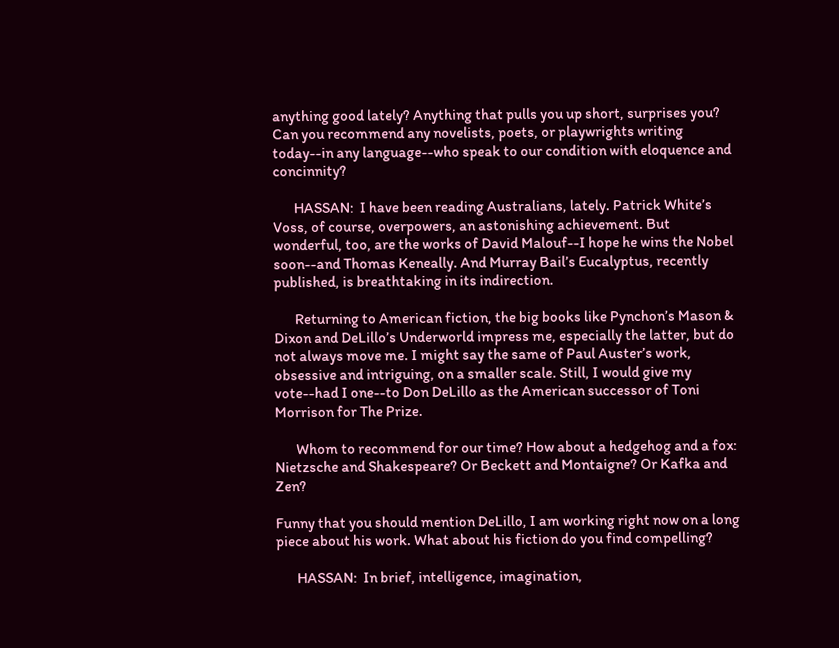anything good lately? Anything that pulls you up short, surprises you? Can you recommend any novelists, poets, or playwrights writing today--in any language--who speak to our condition with eloquence and concinnity?

       HASSAN:  I have been reading Australians, lately. Patrick White’s Voss, of course, overpowers, an astonishing achievement. But wonderful, too, are the works of David Malouf--I hope he wins the Nobel soon--and Thomas Keneally. And Murray Bail’s Eucalyptus, recently published, is breathtaking in its indirection.

       Returning to American fiction, the big books like Pynchon’s Mason & Dixon and DeLillo’s Underworld impress me, especially the latter, but do not always move me. I might say the same of Paul Auster’s work, obsessive and intriguing, on a smaller scale. Still, I would give my vote--had I one--to Don DeLillo as the American successor of Toni Morrison for The Prize.

       Whom to recommend for our time? How about a hedgehog and a fox: Nietzsche and Shakespeare? Or Beckett and Montaigne? Or Kafka and Zen?

Funny that you should mention DeLillo, I am working right now on a long piece about his work. What about his fiction do you find compelling?

       HASSAN:  In brief, intelligence, imagination,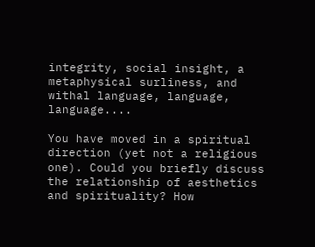integrity, social insight, a metaphysical surliness, and withal language, language, language....

You have moved in a spiritual direction (yet not a religious one). Could you briefly discuss the relationship of aesthetics and spirituality? How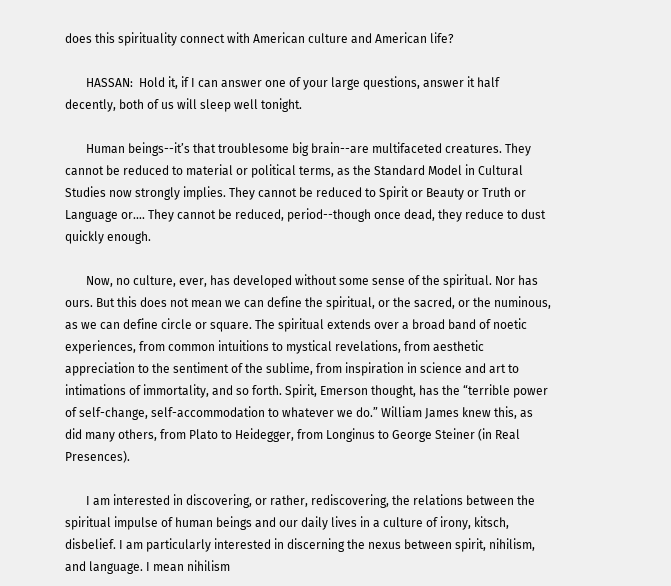does this spirituality connect with American culture and American life?

       HASSAN:  Hold it, if I can answer one of your large questions, answer it half decently, both of us will sleep well tonight.

       Human beings--it’s that troublesome big brain--are multifaceted creatures. They cannot be reduced to material or political terms, as the Standard Model in Cultural Studies now strongly implies. They cannot be reduced to Spirit or Beauty or Truth or Language or.... They cannot be reduced, period--though once dead, they reduce to dust quickly enough.

       Now, no culture, ever, has developed without some sense of the spiritual. Nor has ours. But this does not mean we can define the spiritual, or the sacred, or the numinous, as we can define circle or square. The spiritual extends over a broad band of noetic experiences, from common intuitions to mystical revelations, from aesthetic appreciation to the sentiment of the sublime, from inspiration in science and art to intimations of immortality, and so forth. Spirit, Emerson thought, has the “terrible power of self-change, self-accommodation to whatever we do.” William James knew this, as did many others, from Plato to Heidegger, from Longinus to George Steiner (in Real Presences).

       I am interested in discovering, or rather, rediscovering, the relations between the spiritual impulse of human beings and our daily lives in a culture of irony, kitsch, disbelief. I am particularly interested in discerning the nexus between spirit, nihilism, and language. I mean nihilism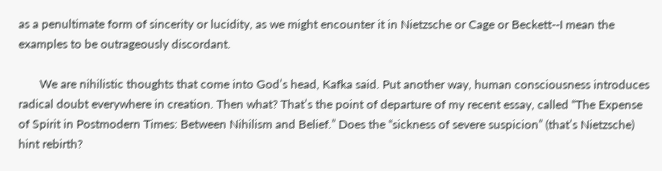as a penultimate form of sincerity or lucidity, as we might encounter it in Nietzsche or Cage or Beckett--I mean the examples to be outrageously discordant.

       We are nihilistic thoughts that come into God’s head, Kafka said. Put another way, human consciousness introduces radical doubt everywhere in creation. Then what? That’s the point of departure of my recent essay, called “The Expense of Spirit in Postmodern Times: Between Nihilism and Belief.” Does the “sickness of severe suspicion” (that’s Nietzsche) hint rebirth?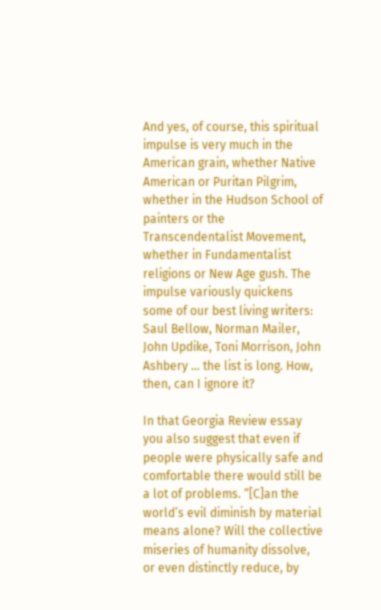And yes, of course, this spiritual impulse is very much in the American grain, whether Native American or Puritan Pilgrim, whether in the Hudson School of painters or the Transcendentalist Movement, whether in Fundamentalist religions or New Age gush. The impulse variously quickens some of our best living writers: Saul Bellow, Norman Mailer, John Updike, Toni Morrison, John Ashbery ... the list is long. How, then, can I ignore it?

In that Georgia Review essay you also suggest that even if people were physically safe and comfortable there would still be a lot of problems. “[C]an the world’s evil diminish by material means alone? Will the collective miseries of humanity dissolve, or even distinctly reduce, by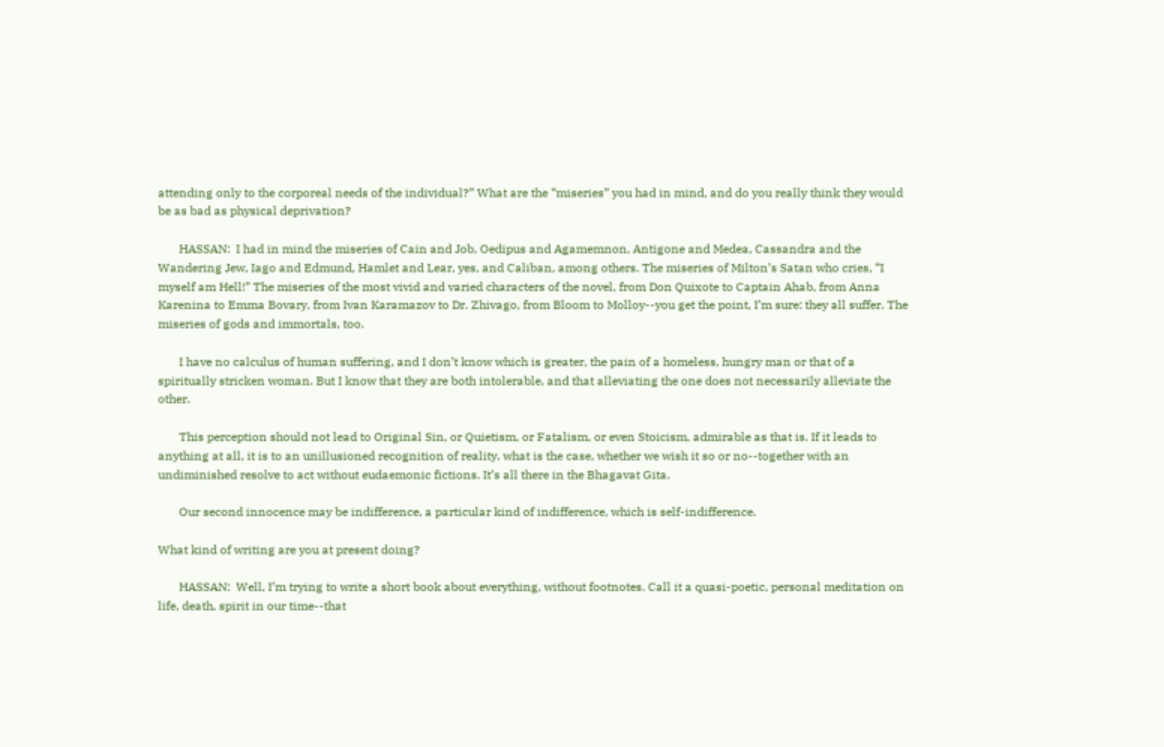attending only to the corporeal needs of the individual?” What are the “miseries” you had in mind, and do you really think they would be as bad as physical deprivation?

       HASSAN:  I had in mind the miseries of Cain and Job, Oedipus and Agamemnon, Antigone and Medea, Cassandra and the Wandering Jew, Iago and Edmund, Hamlet and Lear, yes, and Caliban, among others. The miseries of Milton’s Satan who cries, “I myself am Hell!” The miseries of the most vivid and varied characters of the novel, from Don Quixote to Captain Ahab, from Anna Karenina to Emma Bovary, from Ivan Karamazov to Dr. Zhivago, from Bloom to Molloy--you get the point, I’m sure: they all suffer. The miseries of gods and immortals, too.

       I have no calculus of human suffering, and I don’t know which is greater, the pain of a homeless, hungry man or that of a spiritually stricken woman. But I know that they are both intolerable, and that alleviating the one does not necessarily alleviate the other.

       This perception should not lead to Original Sin, or Quietism, or Fatalism, or even Stoicism, admirable as that is. If it leads to anything at all, it is to an unillusioned recognition of reality, what is the case, whether we wish it so or no--together with an undiminished resolve to act without eudaemonic fictions. It’s all there in the Bhagavat Gita.

       Our second innocence may be indifference, a particular kind of indifference, which is self-indifference.

What kind of writing are you at present doing?

       HASSAN:  Well, I’m trying to write a short book about everything, without footnotes. Call it a quasi-poetic, personal meditation on life, death, spirit in our time--that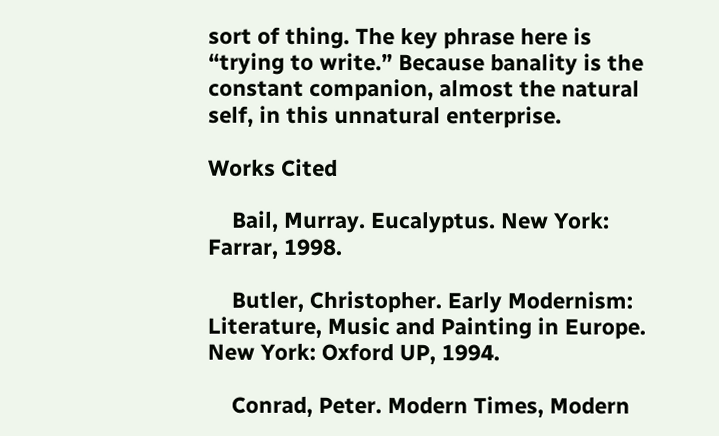sort of thing. The key phrase here is “trying to write.” Because banality is the constant companion, almost the natural self, in this unnatural enterprise.

Works Cited

    Bail, Murray. Eucalyptus. New York: Farrar, 1998.

    Butler, Christopher. Early Modernism: Literature, Music and Painting in Europe. New York: Oxford UP, 1994.

    Conrad, Peter. Modern Times, Modern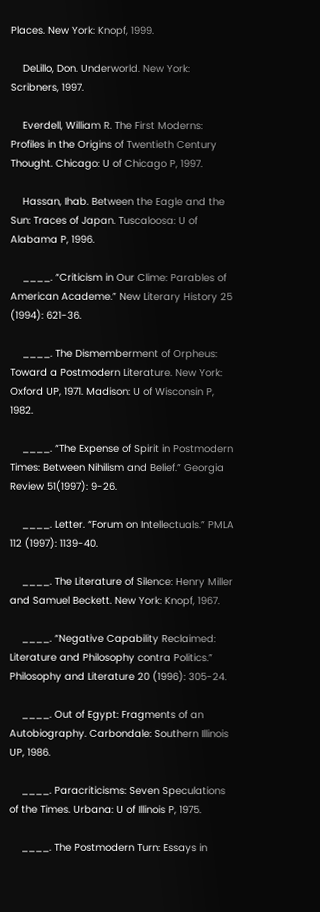Places. New York: Knopf, 1999.

    DeLillo, Don. Underworld. New York: Scribners, 1997.

    Everdell, William R. The First Moderns: Profiles in the Origins of Twentieth Century Thought. Chicago: U of Chicago P, 1997.

    Hassan, Ihab. Between the Eagle and the Sun: Traces of Japan. Tuscaloosa: U of Alabama P, 1996.

    ____. “Criticism in Our Clime: Parables of American Academe.” New Literary History 25 (1994): 621-36.

    ____. The Dismemberment of Orpheus: Toward a Postmodern Literature. New York: Oxford UP, 1971. Madison: U of Wisconsin P, 1982.

    ____. “The Expense of Spirit in Postmodern Times: Between Nihilism and Belief.” Georgia Review 51(1997): 9-26.

    ____. Letter. “Forum on Intellectuals.” PMLA 112 (1997): 1139-40.

    ____. The Literature of Silence: Henry Miller and Samuel Beckett. New York: Knopf, 1967.

    ____. “Negative Capability Reclaimed: Literature and Philosophy contra Politics.” Philosophy and Literature 20 (1996): 305-24.

    ____. Out of Egypt: Fragments of an Autobiography. Carbondale: Southern Illinois UP, 1986.

    ____. Paracriticisms: Seven Speculations of the Times. Urbana: U of Illinois P, 1975.

    ____. The Postmodern Turn: Essays in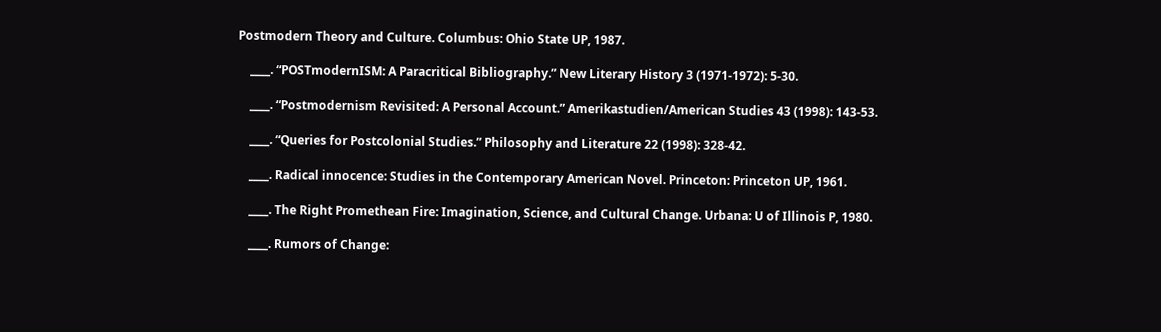Postmodern Theory and Culture. Columbus: Ohio State UP, 1987.

    ____. “POSTmodernISM: A Paracritical Bibliography.” New Literary History 3 (1971-1972): 5-30.

    ____. “Postmodernism Revisited: A Personal Account.” Amerikastudien/American Studies 43 (1998): 143-53.

    ____. “Queries for Postcolonial Studies.” Philosophy and Literature 22 (1998): 328-42.

    ____. Radical innocence: Studies in the Contemporary American Novel. Princeton: Princeton UP, 1961.

    ____. The Right Promethean Fire: Imagination, Science, and Cultural Change. Urbana: U of Illinois P, 1980.

    ____. Rumors of Change: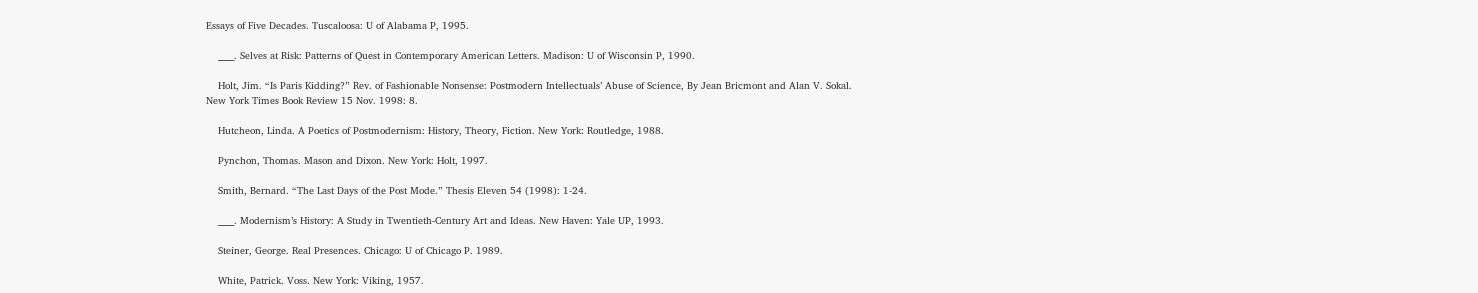Essays of Five Decades. Tuscaloosa: U of Alabama P, 1995.

    ____. Selves at Risk: Patterns of Quest in Contemporary American Letters. Madison: U of Wisconsin P, 1990.

    Holt, Jim. “Is Paris Kidding?” Rev. of Fashionable Nonsense: Postmodern Intellectuals’ Abuse of Science, By Jean Bricmont and Alan V. Sokal. New York Times Book Review 15 Nov. 1998: 8.

    Hutcheon, Linda. A Poetics of Postmodernism: History, Theory, Fiction. New York: Routledge, 1988.

    Pynchon, Thomas. Mason and Dixon. New York: Holt, 1997.

    Smith, Bernard. “The Last Days of the Post Mode.” Thesis Eleven 54 (1998): 1-24.

    ____. Modernism’s History: A Study in Twentieth-Century Art and Ideas. New Haven: Yale UP, 1993.

    Steiner, George. Real Presences. Chicago: U of Chicago P. 1989.

    White, Patrick. Voss. New York: Viking, 1957.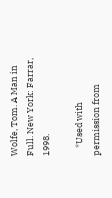Wolfe, Tom. A Man in Full. New York: Farrar, 1998.

    *Used with permission from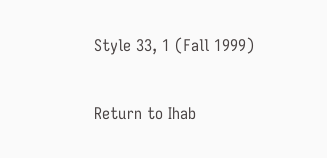Style 33, 1 (Fall 1999)

Return to Ihab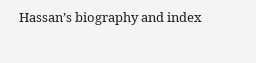Hassan’s biography and index